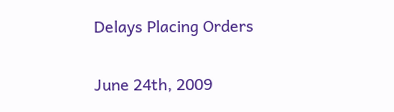Delays Placing Orders

June 24th, 2009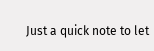Just a quick note to let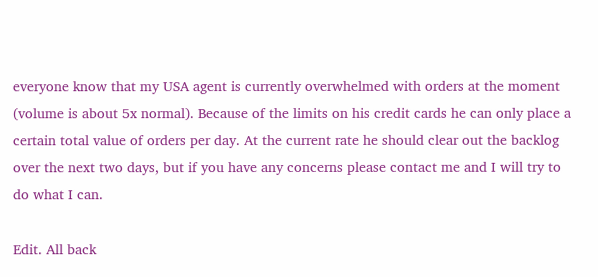everyone know that my USA agent is currently overwhelmed with orders at the moment (volume is about 5x normal). Because of the limits on his credit cards he can only place a certain total value of orders per day. At the current rate he should clear out the backlog over the next two days, but if you have any concerns please contact me and I will try to do what I can.

Edit. All back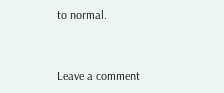to normal.


Leave a comment